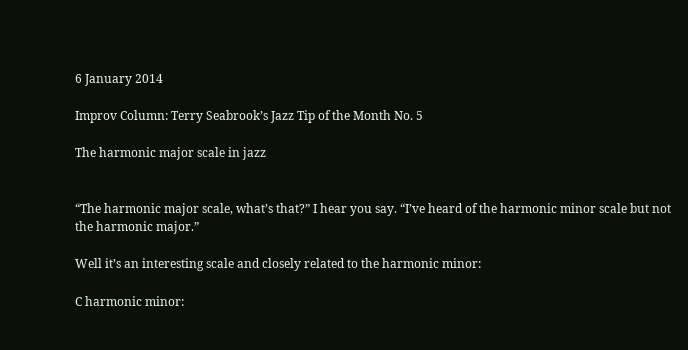6 January 2014

Improv Column: Terry Seabrook’s Jazz Tip of the Month No. 5

The harmonic major scale in jazz


“The harmonic major scale, what’s that?” I hear you say. “I’ve heard of the harmonic minor scale but not the harmonic major.”

Well it’s an interesting scale and closely related to the harmonic minor:

C harmonic minor: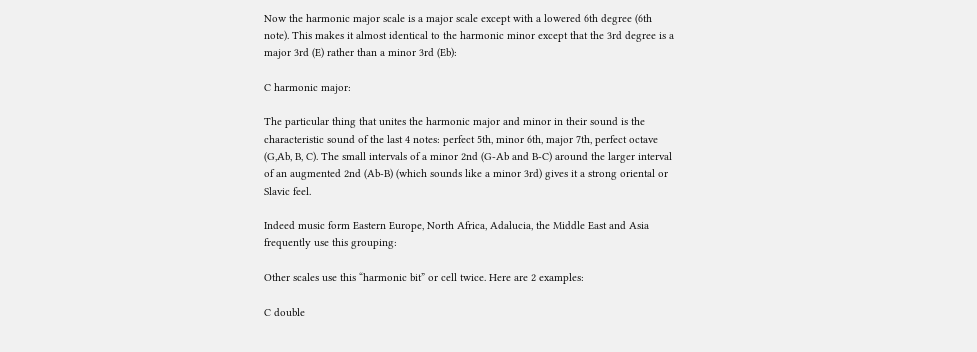Now the harmonic major scale is a major scale except with a lowered 6th degree (6th note). This makes it almost identical to the harmonic minor except that the 3rd degree is a major 3rd (E) rather than a minor 3rd (Eb):

C harmonic major:

The particular thing that unites the harmonic major and minor in their sound is the characteristic sound of the last 4 notes: perfect 5th, minor 6th, major 7th, perfect octave (G,Ab, B, C). The small intervals of a minor 2nd (G-Ab and B-C) around the larger interval of an augmented 2nd (Ab-B) (which sounds like a minor 3rd) gives it a strong oriental or Slavic feel.

Indeed music form Eastern Europe, North Africa, Adalucia, the Middle East and Asia frequently use this grouping:

Other scales use this “harmonic bit” or cell twice. Here are 2 examples:

C double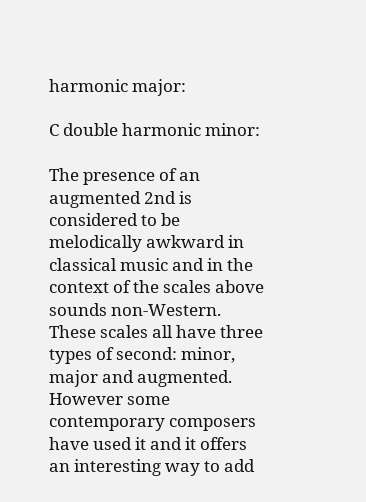harmonic major:

C double harmonic minor:

The presence of an augmented 2nd is considered to be melodically awkward in classical music and in the context of the scales above sounds non-Western. These scales all have three types of second: minor, major and augmented. However some contemporary composers have used it and it offers an interesting way to add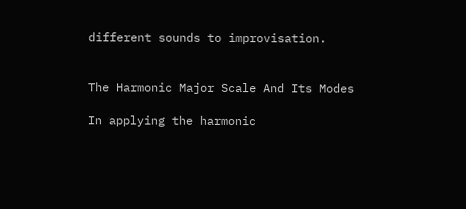different sounds to improvisation.


The Harmonic Major Scale And Its Modes

In applying the harmonic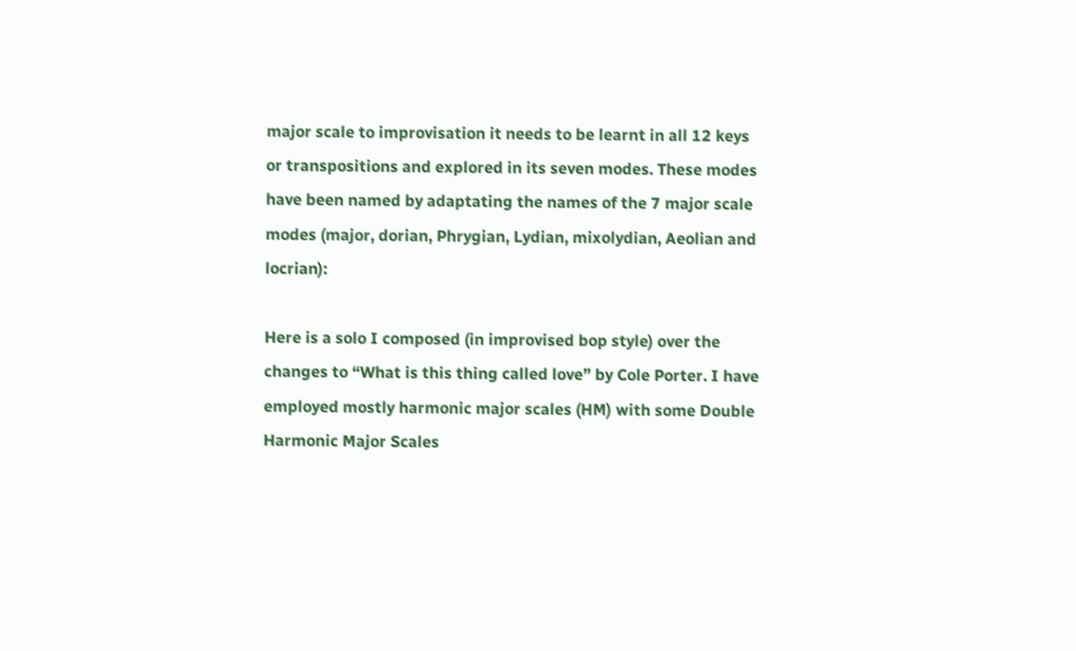major scale to improvisation it needs to be learnt in all 12 keys or transpositions and explored in its seven modes. These modes have been named by adaptating the names of the 7 major scale modes (major, dorian, Phrygian, Lydian, mixolydian, Aeolian and locrian):

Here is a solo I composed (in improvised bop style) over the changes to “What is this thing called love” by Cole Porter. I have employed mostly harmonic major scales (HM) with some Double Harmonic Major Scales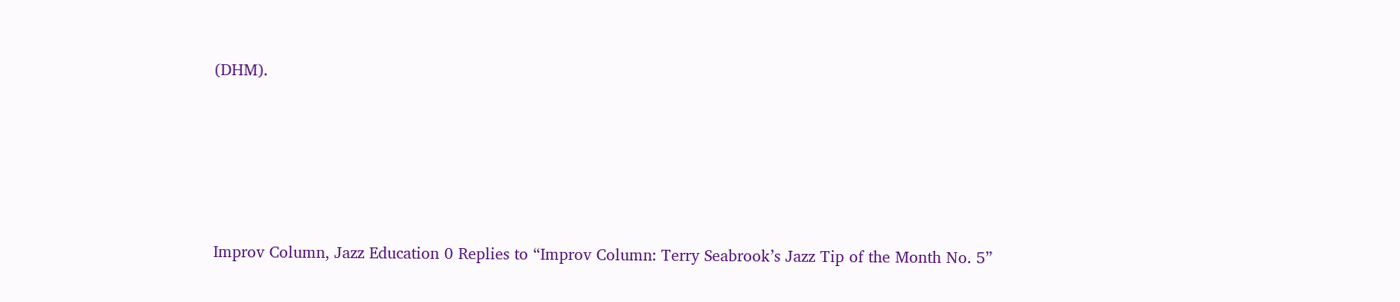(DHM).






Improv Column, Jazz Education 0 Replies to “Improv Column: Terry Seabrook’s Jazz Tip of the Month No. 5”